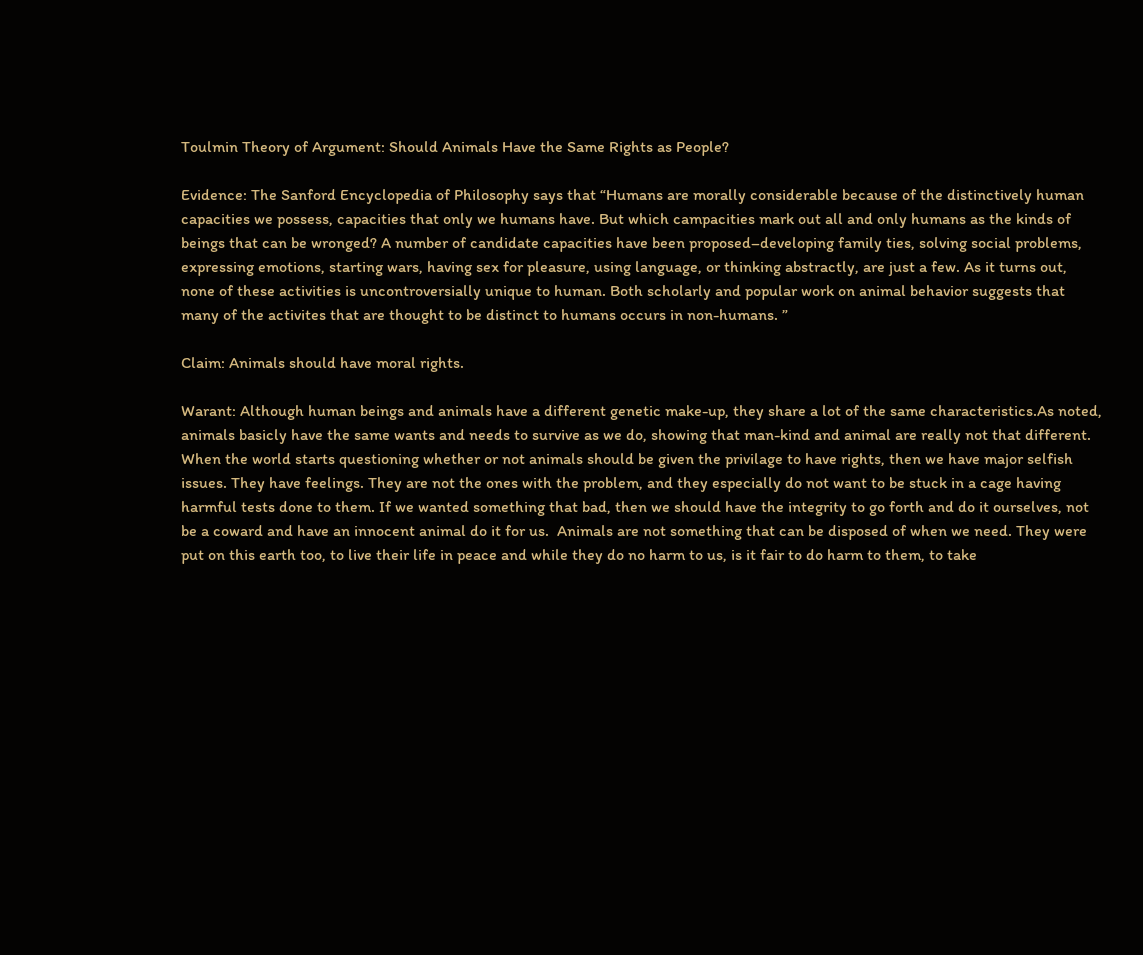Toulmin Theory of Argument: Should Animals Have the Same Rights as People?

Evidence: The Sanford Encyclopedia of Philosophy says that “Humans are morally considerable because of the distinctively human capacities we possess, capacities that only we humans have. But which campacities mark out all and only humans as the kinds of beings that can be wronged? A number of candidate capacities have been proposed–developing family ties, solving social problems, expressing emotions, starting wars, having sex for pleasure, using language, or thinking abstractly, are just a few. As it turns out, none of these activities is uncontroversially unique to human. Both scholarly and popular work on animal behavior suggests that many of the activites that are thought to be distinct to humans occurs in non-humans. ”

Claim: Animals should have moral rights.

Warant: Although human beings and animals have a different genetic make-up, they share a lot of the same characteristics.As noted, animals basicly have the same wants and needs to survive as we do, showing that man-kind and animal are really not that different.  When the world starts questioning whether or not animals should be given the privilage to have rights, then we have major selfish issues. They have feelings. They are not the ones with the problem, and they especially do not want to be stuck in a cage having harmful tests done to them. If we wanted something that bad, then we should have the integrity to go forth and do it ourselves, not be a coward and have an innocent animal do it for us.  Animals are not something that can be disposed of when we need. They were put on this earth too, to live their life in peace and while they do no harm to us, is it fair to do harm to them, to take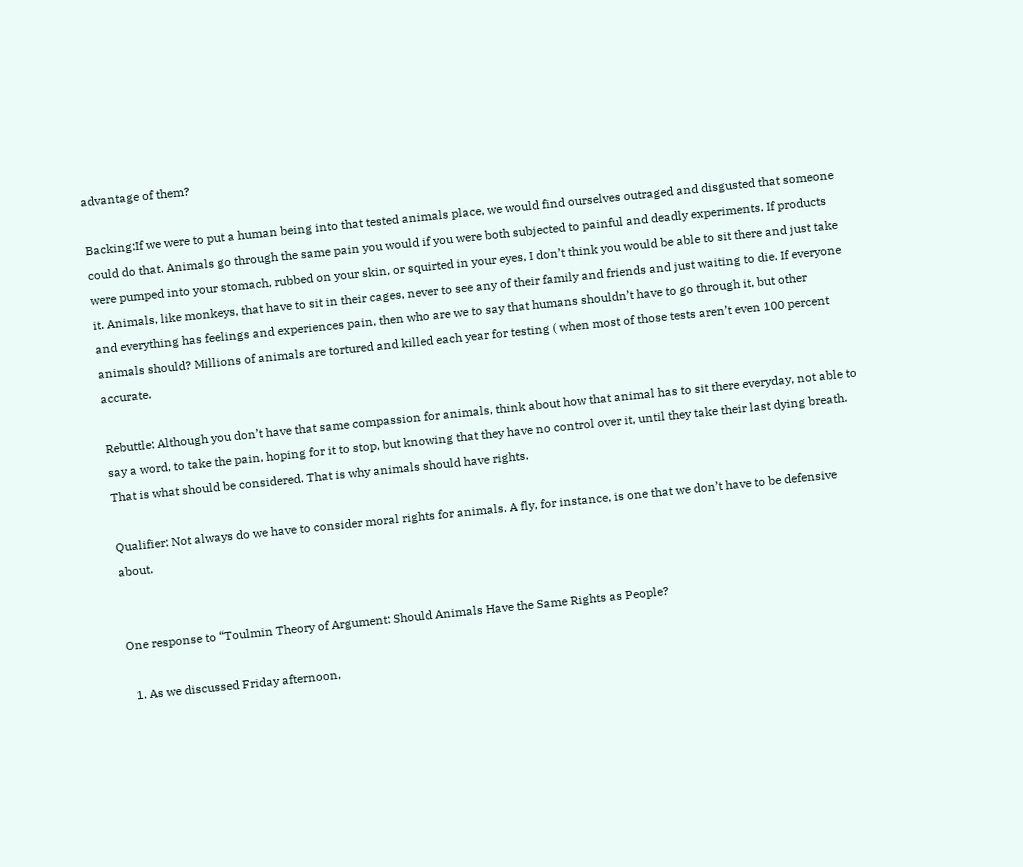advantage of them?

Backing:If we were to put a human being into that tested animals place, we would find ourselves outraged and disgusted that someone could do that. Animals go through the same pain you would if you were both subjected to painful and deadly experiments. If products were pumped into your stomach, rubbed on your skin, or squirted in your eyes, I don’t think you would be able to sit there and just take it. Animals, like monkeys, that have to sit in their cages, never to see any of their family and friends and just waiting to die. If everyone and everything has feelings and experiences pain, then who are we to say that humans shouldn’t have to go through it, but other animals should? Millions of animals are tortured and killed each year for testing ( when most of those tests aren’t even 100 percent accurate.

Rebuttle: Although you don’t have that same compassion for animals, think about how that animal has to sit there everyday, not able to say a word, to take the pain, hoping for it to stop, but knowing that they have no control over it, until they take their last dying breath. That is what should be considered. That is why animals should have rights.

Qualifier: Not always do we have to consider moral rights for animals. A fly, for instance, is one that we don’t have to be defensive about.


One response to “Toulmin Theory of Argument: Should Animals Have the Same Rights as People?

  1. As we discussed Friday afternoon,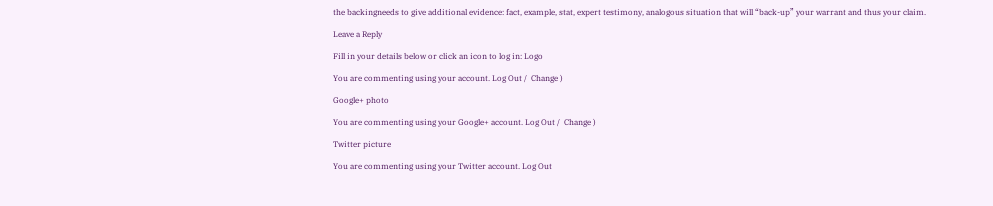the backingneeds to give additional evidence: fact, example, stat, expert testimony, analogous situation that will “back-up” your warrant and thus your claim.

Leave a Reply

Fill in your details below or click an icon to log in: Logo

You are commenting using your account. Log Out /  Change )

Google+ photo

You are commenting using your Google+ account. Log Out /  Change )

Twitter picture

You are commenting using your Twitter account. Log Out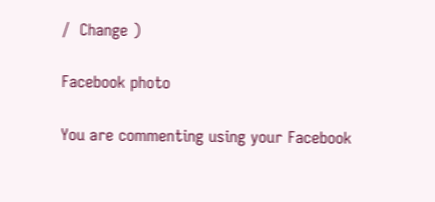/  Change )

Facebook photo

You are commenting using your Facebook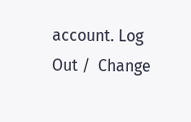account. Log Out /  Change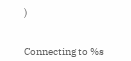)


Connecting to %s